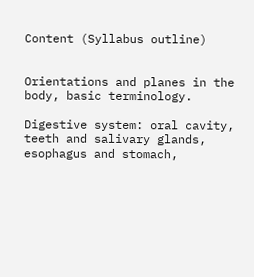Content (Syllabus outline)


Orientations and planes in the body, basic terminology.

Digestive system: oral cavity, teeth and salivary glands, esophagus and stomach,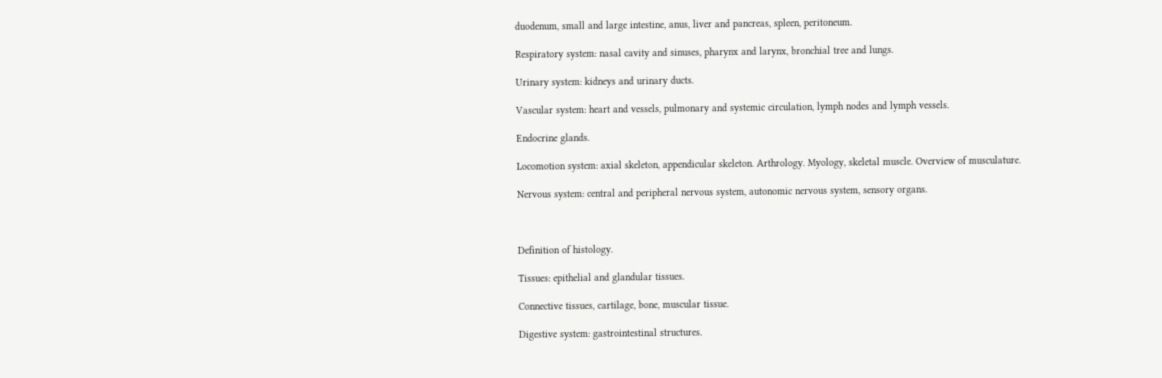duodenum, small and large intestine, anus, liver and pancreas, spleen, peritoneum.

Respiratory system: nasal cavity and sinuses, pharynx and larynx, bronchial tree and lungs.

Urinary system: kidneys and urinary ducts.

Vascular system: heart and vessels, pulmonary and systemic circulation, lymph nodes and lymph vessels.

Endocrine glands.

Locomotion system: axial skeleton, appendicular skeleton. Arthrology. Myology, skeletal muscle. Overview of musculature.

Nervous system: central and peripheral nervous system, autonomic nervous system, sensory organs.



Definition of histology.

Tissues: epithelial and glandular tissues.

Connective tissues, cartilage, bone, muscular tissue.

Digestive system: gastrointestinal structures.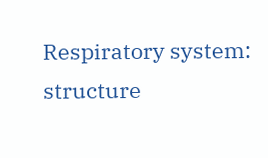Respiratory system: structure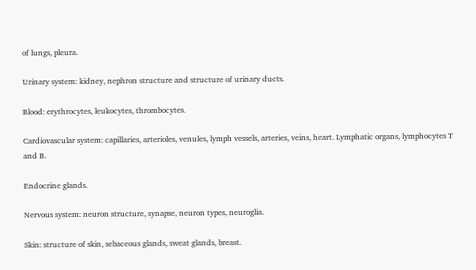of lungs, pleura.

Urinary system: kidney, nephron structure and structure of urinary ducts.

Blood: erythrocytes, leukocytes, thrombocytes.

Cardiovascular system: capillaries, arterioles, venules, lymph vessels, arteries, veins, heart. Lymphatic organs, lymphocytes T and B.

Endocrine glands.

Nervous system: neuron structure, synapse, neuron types, neuroglia.

Skin: structure of skin, sebaceous glands, sweat glands, breast.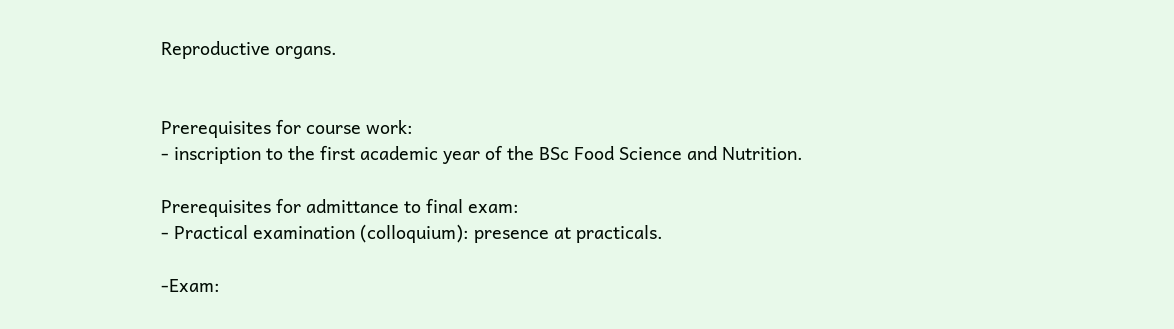Reproductive organs.


Prerequisites for course work:
- inscription to the first academic year of the BSc Food Science and Nutrition.

Prerequisites for admittance to final exam:
- Practical examination (colloquium): presence at practicals.

-Exam: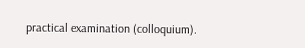practical examination (colloquium).